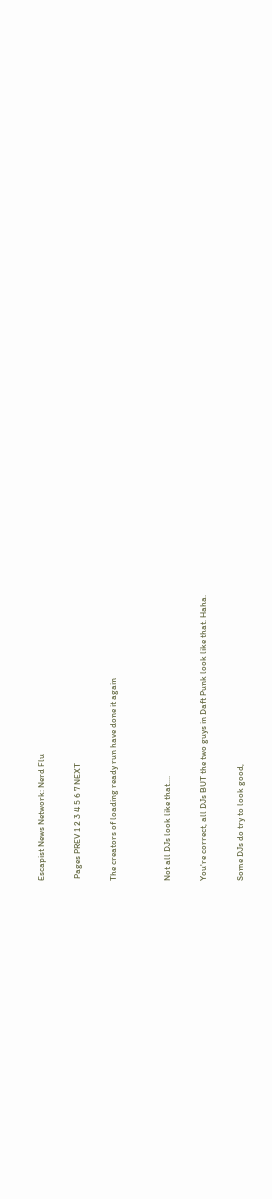Escapist News Network: Nerd Flu

 Pages PREV 1 2 3 4 5 6 7 NEXT

The creators of loading ready run have done it again


Not all DJs look like that....

You're correct, all DJs BUT the two guys in Daft Punk look like that. Haha.

Some DJs do try to look good,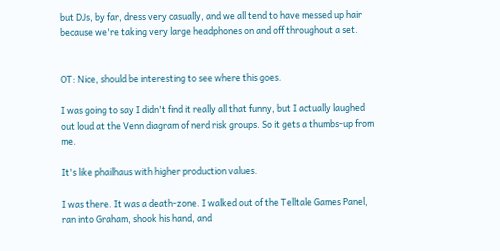but DJs, by far, dress very casually, and we all tend to have messed up hair because we're taking very large headphones on and off throughout a set.


OT: Nice, should be interesting to see where this goes.

I was going to say I didn't find it really all that funny, but I actually laughed out loud at the Venn diagram of nerd risk groups. So it gets a thumbs-up from me.

It's like phailhaus with higher production values.

I was there. It was a death-zone. I walked out of the Telltale Games Panel, ran into Graham, shook his hand, and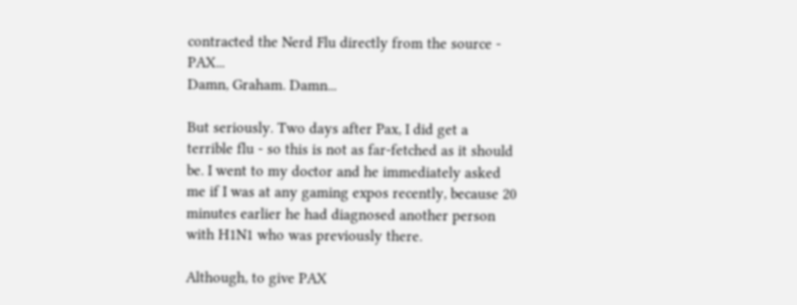contracted the Nerd Flu directly from the source - PAX...
Damn, Graham. Damn...

But seriously. Two days after Pax, I did get a terrible flu - so this is not as far-fetched as it should be. I went to my doctor and he immediately asked me if I was at any gaming expos recently, because 20 minutes earlier he had diagnosed another person with H1N1 who was previously there.

Although, to give PAX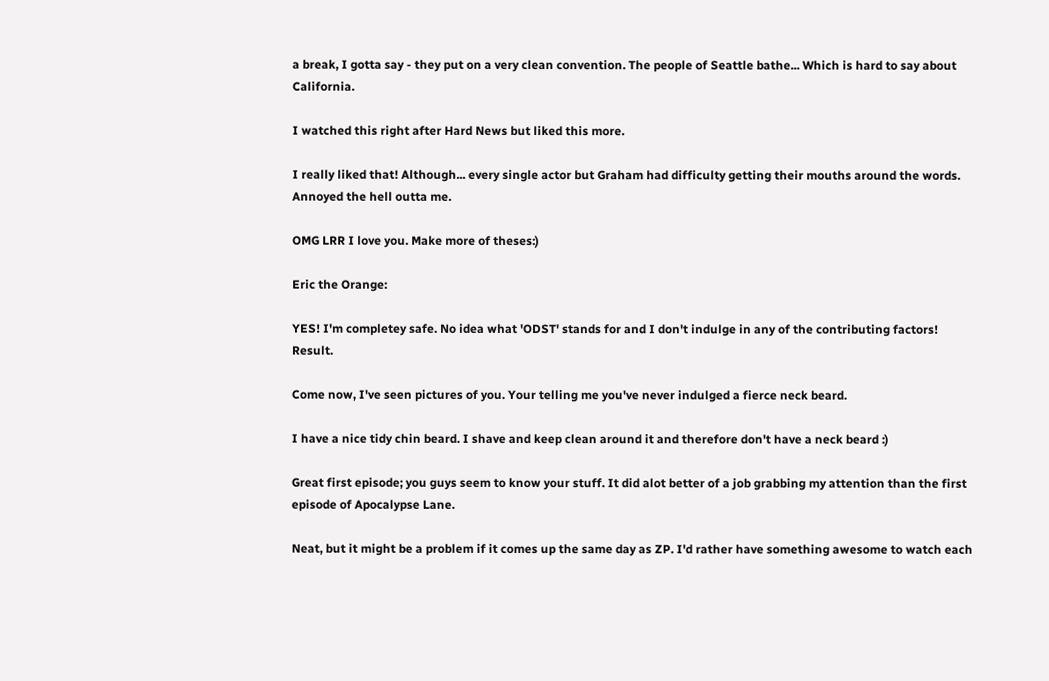a break, I gotta say - they put on a very clean convention. The people of Seattle bathe... Which is hard to say about California.

I watched this right after Hard News but liked this more.

I really liked that! Although... every single actor but Graham had difficulty getting their mouths around the words. Annoyed the hell outta me.

OMG LRR I love you. Make more of theses:)

Eric the Orange:

YES! I'm completey safe. No idea what 'ODST' stands for and I don't indulge in any of the contributing factors! Result.

Come now, I've seen pictures of you. Your telling me you've never indulged a fierce neck beard.

I have a nice tidy chin beard. I shave and keep clean around it and therefore don't have a neck beard :)

Great first episode; you guys seem to know your stuff. It did alot better of a job grabbing my attention than the first episode of Apocalypse Lane.

Neat, but it might be a problem if it comes up the same day as ZP. I'd rather have something awesome to watch each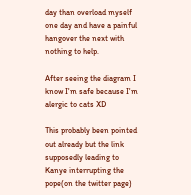day than overload myself one day and have a painful hangover the next with nothing to help.

After seeing the diagram I know I'm safe because I'm alergic to cats XD

This probably been pointed out already but the link supposedly leading to Kanye interrupting the pope(on the twitter page)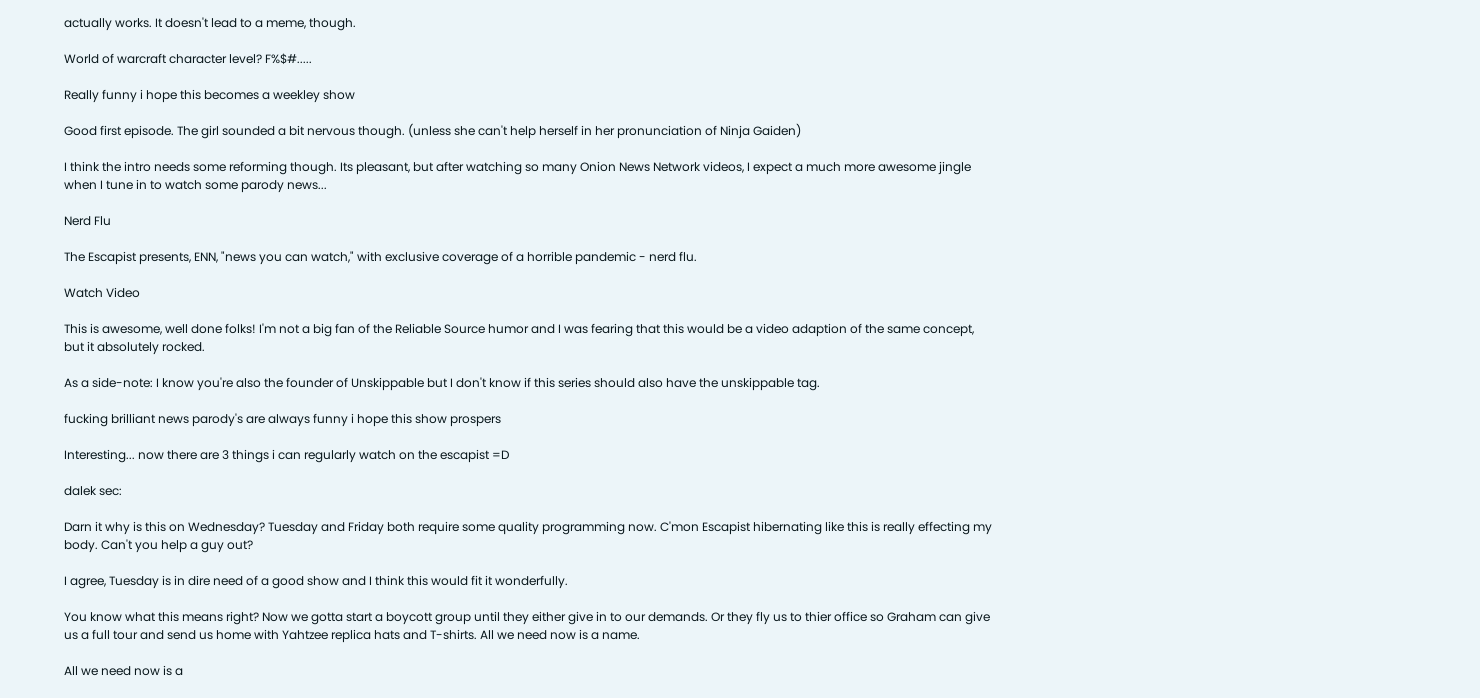actually works. It doesn't lead to a meme, though.

World of warcraft character level? F%$#.....

Really funny i hope this becomes a weekley show

Good first episode. The girl sounded a bit nervous though. (unless she can't help herself in her pronunciation of Ninja Gaiden)

I think the intro needs some reforming though. Its pleasant, but after watching so many Onion News Network videos, I expect a much more awesome jingle when I tune in to watch some parody news...

Nerd Flu

The Escapist presents, ENN, "news you can watch," with exclusive coverage of a horrible pandemic - nerd flu.

Watch Video

This is awesome, well done folks! I'm not a big fan of the Reliable Source humor and I was fearing that this would be a video adaption of the same concept, but it absolutely rocked.

As a side-note: I know you're also the founder of Unskippable but I don't know if this series should also have the unskippable tag.

fucking brilliant news parody's are always funny i hope this show prospers

Interesting... now there are 3 things i can regularly watch on the escapist =D

dalek sec:

Darn it why is this on Wednesday? Tuesday and Friday both require some quality programming now. C'mon Escapist hibernating like this is really effecting my body. Can't you help a guy out?

I agree, Tuesday is in dire need of a good show and I think this would fit it wonderfully.

You know what this means right? Now we gotta start a boycott group until they either give in to our demands. Or they fly us to thier office so Graham can give us a full tour and send us home with Yahtzee replica hats and T-shirts. All we need now is a name.

All we need now is a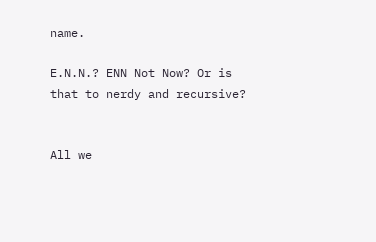name.

E.N.N.? ENN Not Now? Or is that to nerdy and recursive?


All we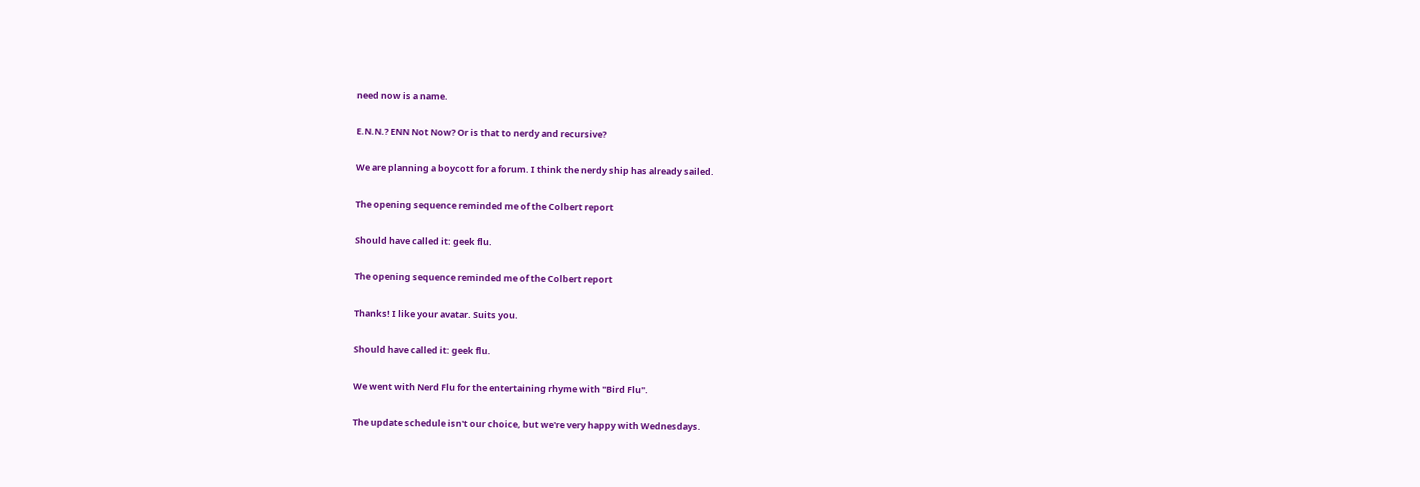need now is a name.

E.N.N.? ENN Not Now? Or is that to nerdy and recursive?

We are planning a boycott for a forum. I think the nerdy ship has already sailed.

The opening sequence reminded me of the Colbert report

Should have called it: geek flu.

The opening sequence reminded me of the Colbert report

Thanks! I like your avatar. Suits you.

Should have called it: geek flu.

We went with Nerd Flu for the entertaining rhyme with "Bird Flu".

The update schedule isn't our choice, but we're very happy with Wednesdays.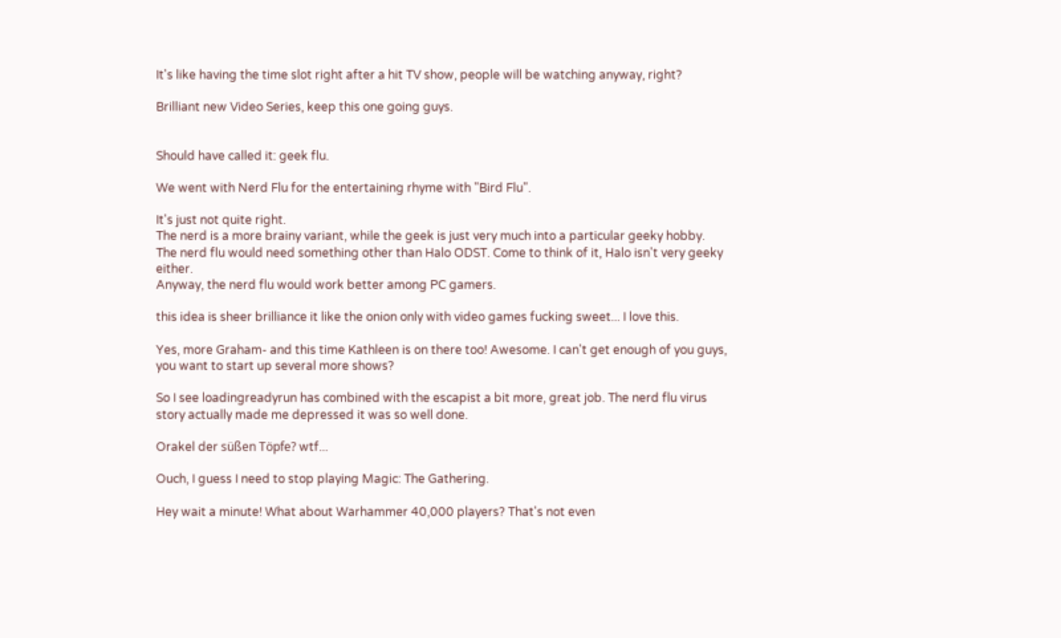It's like having the time slot right after a hit TV show, people will be watching anyway, right?

Brilliant new Video Series, keep this one going guys.


Should have called it: geek flu.

We went with Nerd Flu for the entertaining rhyme with "Bird Flu".

It's just not quite right.
The nerd is a more brainy variant, while the geek is just very much into a particular geeky hobby.
The nerd flu would need something other than Halo ODST. Come to think of it, Halo isn't very geeky either.
Anyway, the nerd flu would work better among PC gamers.

this idea is sheer brilliance it like the onion only with video games fucking sweet... I love this.

Yes, more Graham- and this time Kathleen is on there too! Awesome. I can't get enough of you guys, you want to start up several more shows?

So I see loadingreadyrun has combined with the escapist a bit more, great job. The nerd flu virus story actually made me depressed it was so well done.

Orakel der süßen Töpfe? wtf...

Ouch, I guess I need to stop playing Magic: The Gathering.

Hey wait a minute! What about Warhammer 40,000 players? That's not even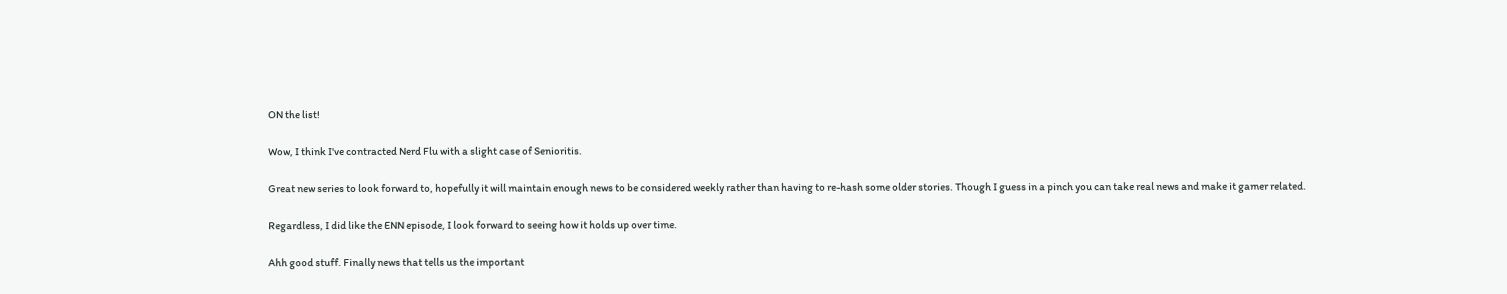ON the list!

Wow, I think I've contracted Nerd Flu with a slight case of Senioritis.

Great new series to look forward to, hopefully it will maintain enough news to be considered weekly rather than having to re-hash some older stories. Though I guess in a pinch you can take real news and make it gamer related.

Regardless, I did like the ENN episode, I look forward to seeing how it holds up over time.

Ahh good stuff. Finally news that tells us the important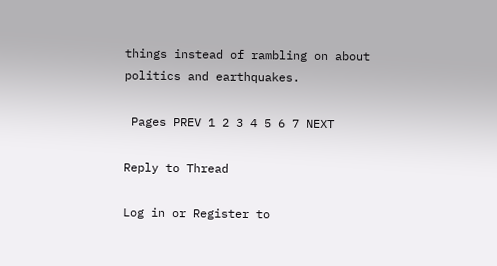things instead of rambling on about politics and earthquakes.

 Pages PREV 1 2 3 4 5 6 7 NEXT

Reply to Thread

Log in or Register to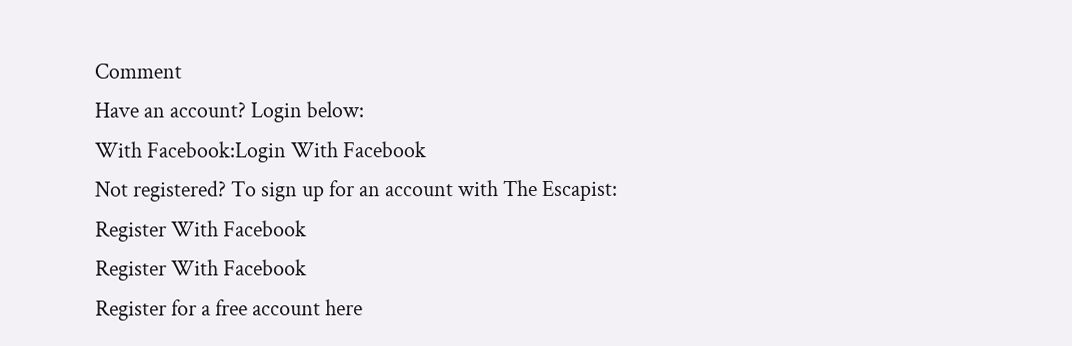Comment
Have an account? Login below:
With Facebook:Login With Facebook
Not registered? To sign up for an account with The Escapist:
Register With Facebook
Register With Facebook
Register for a free account here